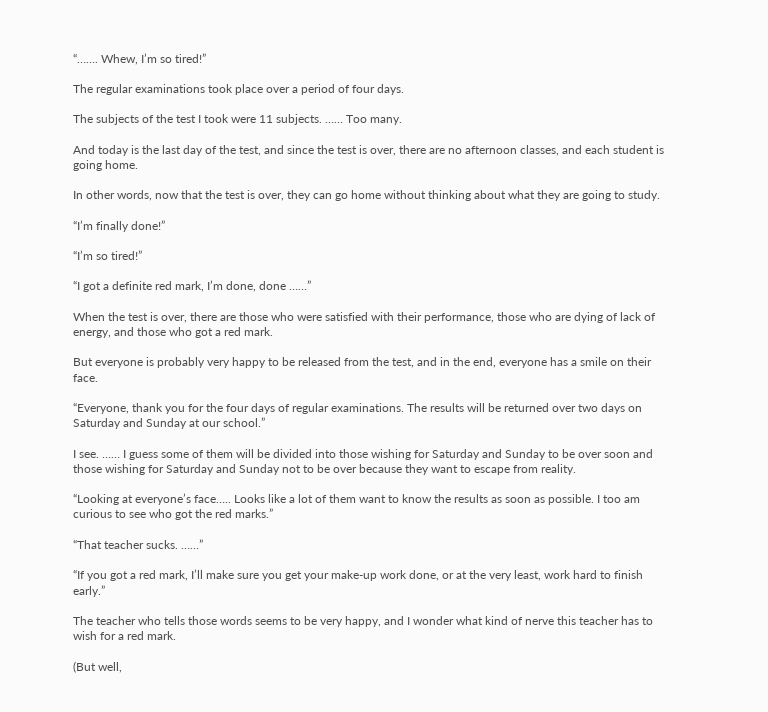“……. Whew, I’m so tired!”

The regular examinations took place over a period of four days.

The subjects of the test I took were 11 subjects. …… Too many.

And today is the last day of the test, and since the test is over, there are no afternoon classes, and each student is going home.

In other words, now that the test is over, they can go home without thinking about what they are going to study.

“I’m finally done!”

“I’m so tired!”

“I got a definite red mark, I’m done, done ……”

When the test is over, there are those who were satisfied with their performance, those who are dying of lack of energy, and those who got a red mark.

But everyone is probably very happy to be released from the test, and in the end, everyone has a smile on their face.

“Everyone, thank you for the four days of regular examinations. The results will be returned over two days on Saturday and Sunday at our school.”

I see. …… I guess some of them will be divided into those wishing for Saturday and Sunday to be over soon and those wishing for Saturday and Sunday not to be over because they want to escape from reality.

“Looking at everyone’s face….. Looks like a lot of them want to know the results as soon as possible. I too am curious to see who got the red marks.”

“That teacher sucks. ……”

“If you got a red mark, I’ll make sure you get your make-up work done, or at the very least, work hard to finish early.”

The teacher who tells those words seems to be very happy, and I wonder what kind of nerve this teacher has to wish for a red mark.

(But well,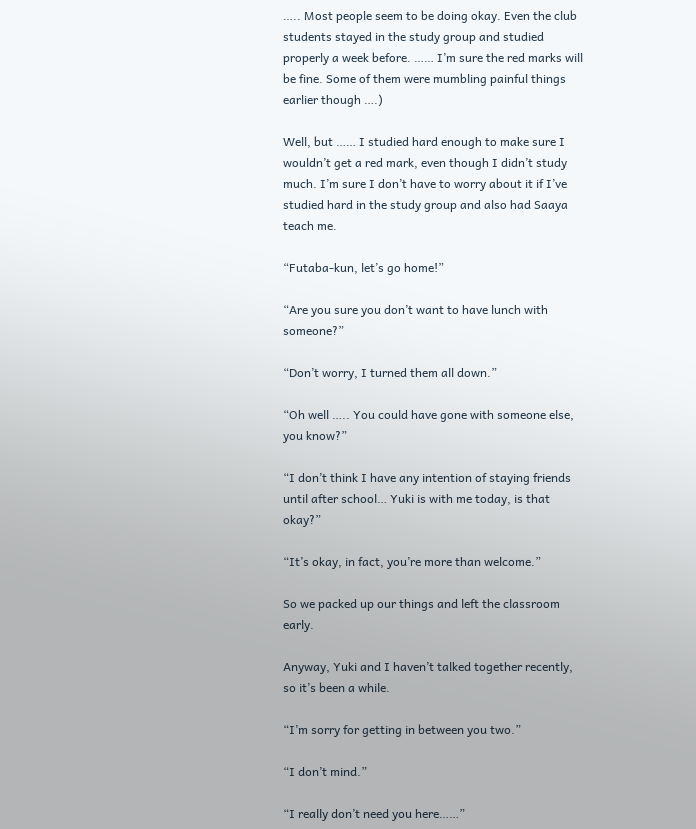….. Most people seem to be doing okay. Even the club students stayed in the study group and studied properly a week before. …… I’m sure the red marks will be fine. Some of them were mumbling painful things earlier though ….)

Well, but …… I studied hard enough to make sure I wouldn’t get a red mark, even though I didn’t study much. I’m sure I don’t have to worry about it if I’ve studied hard in the study group and also had Saaya teach me.

“Futaba-kun, let’s go home!”

“Are you sure you don’t want to have lunch with someone?”

“Don’t worry, I turned them all down.”

“Oh well ….. You could have gone with someone else, you know?”

“I don’t think I have any intention of staying friends until after school… Yuki is with me today, is that okay?”

“It’s okay, in fact, you’re more than welcome.”

So we packed up our things and left the classroom early.

Anyway, Yuki and I haven’t talked together recently, so it’s been a while.

“I’m sorry for getting in between you two.”

“I don’t mind.”

“I really don’t need you here……”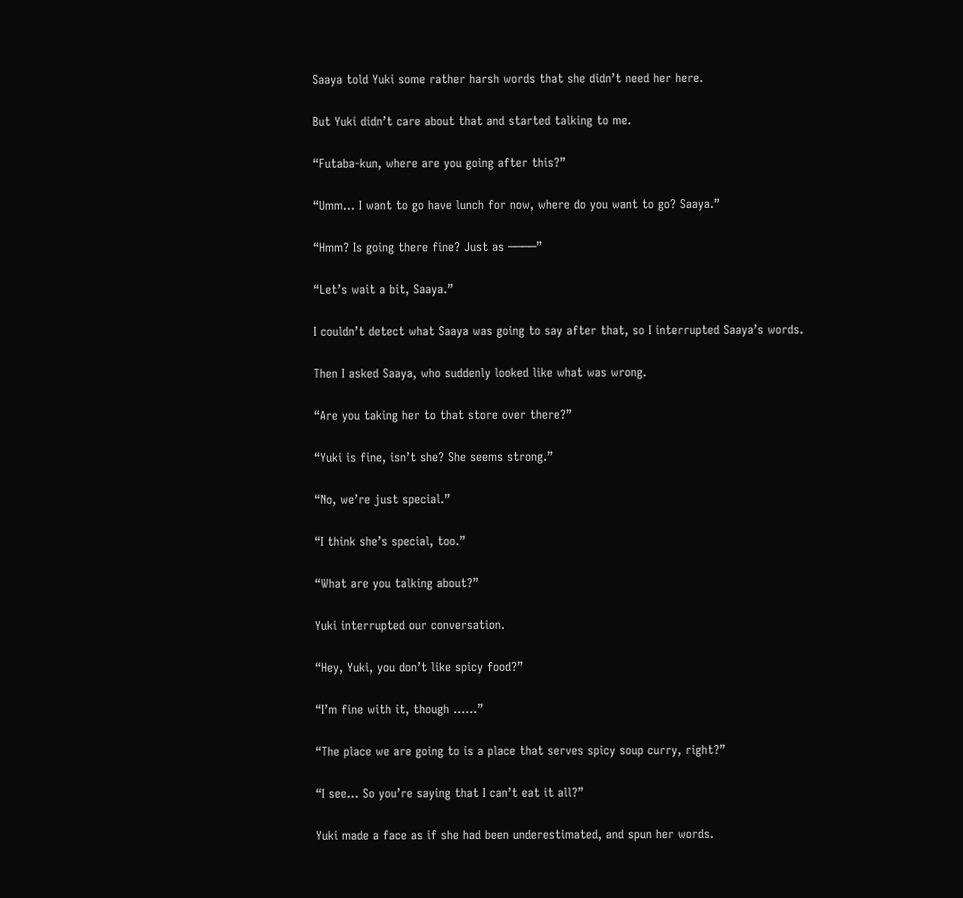Saaya told Yuki some rather harsh words that she didn’t need her here.

But Yuki didn’t care about that and started talking to me.

“Futaba-kun, where are you going after this?”

“Umm… I want to go have lunch for now, where do you want to go? Saaya.”

“Hmm? Is going there fine? Just as ────”

“Let’s wait a bit, Saaya.”

I couldn’t detect what Saaya was going to say after that, so I interrupted Saaya’s words.

Then I asked Saaya, who suddenly looked like what was wrong.

“Are you taking her to that store over there?”

“Yuki is fine, isn’t she? She seems strong.”

“No, we’re just special.”

“I think she’s special, too.”

“What are you talking about?”

Yuki interrupted our conversation.

“Hey, Yuki, you don’t like spicy food?”

“I’m fine with it, though ……”

“The place we are going to is a place that serves spicy soup curry, right?”

“I see… So you’re saying that I can’t eat it all?”

Yuki made a face as if she had been underestimated, and spun her words.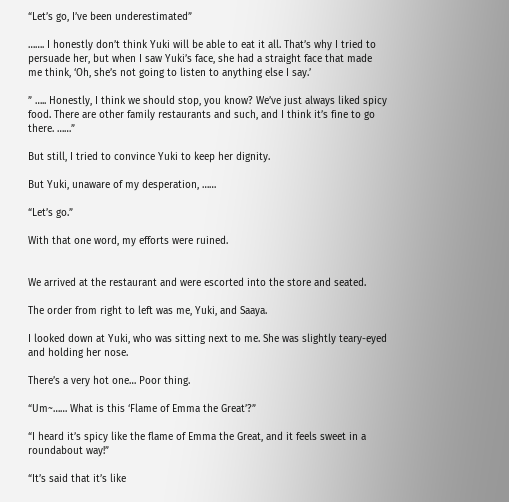“Let’s go, I’ve been underestimated”

……. I honestly don’t think Yuki will be able to eat it all. That’s why I tried to persuade her, but when I saw Yuki’s face, she had a straight face that made me think, ‘Oh, she’s not going to listen to anything else I say.’

” ….. Honestly, I think we should stop, you know? We’ve just always liked spicy food. There are other family restaurants and such, and I think it’s fine to go there. ……”

But still, I tried to convince Yuki to keep her dignity.

But Yuki, unaware of my desperation, ……

“Let’s go.”

With that one word, my efforts were ruined.


We arrived at the restaurant and were escorted into the store and seated.

The order from right to left was me, Yuki, and Saaya.

I looked down at Yuki, who was sitting next to me. She was slightly teary-eyed and holding her nose.

There’s a very hot one… Poor thing.

“Um~…… What is this ‘Flame of Emma the Great’?”

“I heard it’s spicy like the flame of Emma the Great, and it feels sweet in a roundabout way!”

“It’s said that it’s like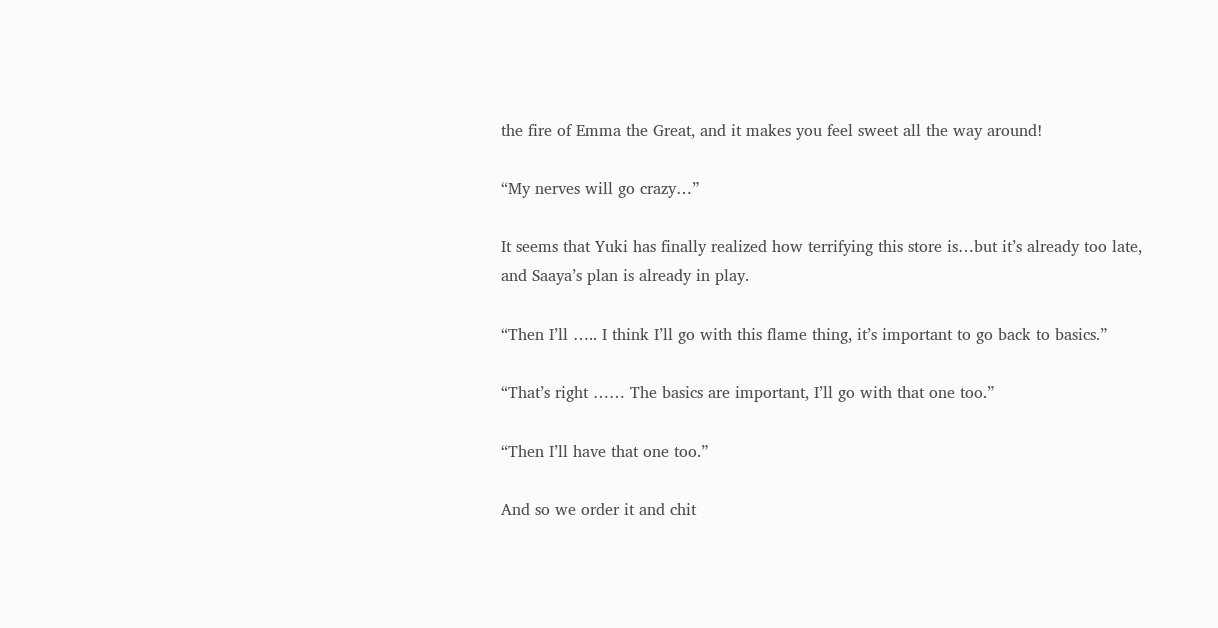the fire of Emma the Great, and it makes you feel sweet all the way around!

“My nerves will go crazy…”

It seems that Yuki has finally realized how terrifying this store is…but it’s already too late, and Saaya’s plan is already in play.

“Then I’ll ….. I think I’ll go with this flame thing, it’s important to go back to basics.”

“That’s right …… The basics are important, I’ll go with that one too.”

“Then I’ll have that one too.”

And so we order it and chit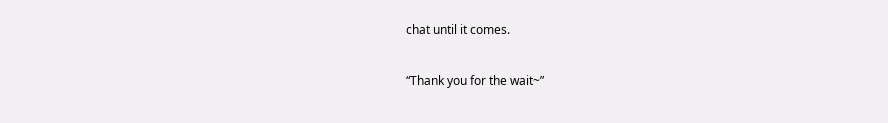chat until it comes.

“Thank you for the wait~”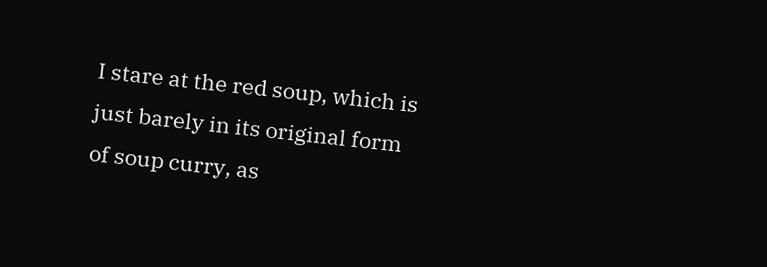I stare at the red soup, which is just barely in its original form of soup curry, as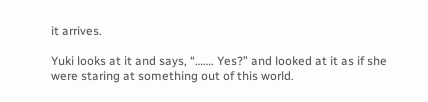it arrives.

Yuki looks at it and says, “……. Yes?” and looked at it as if she were staring at something out of this world.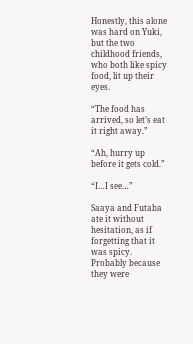Honestly, this alone was hard on Yuki, but the two childhood friends, who both like spicy food, lit up their eyes.

“The food has arrived, so let’s eat it right away.”

“Ah, hurry up before it gets cold.”

“I…I see…”

Saaya and Futaba ate it without hesitation, as if forgetting that it was spicy. Probably because they were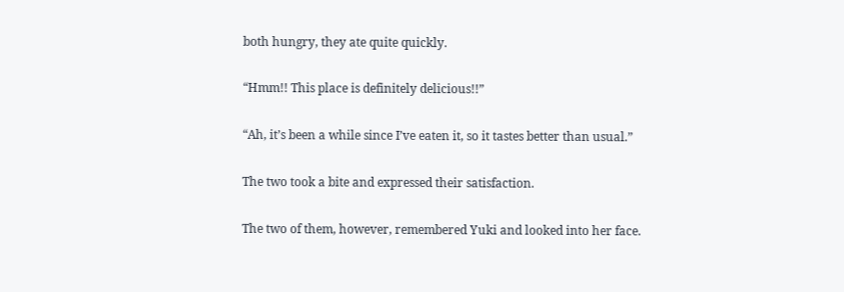both hungry, they ate quite quickly.

“Hmm!! This place is definitely delicious!!”

“Ah, it’s been a while since I’ve eaten it, so it tastes better than usual.”

The two took a bite and expressed their satisfaction.

The two of them, however, remembered Yuki and looked into her face.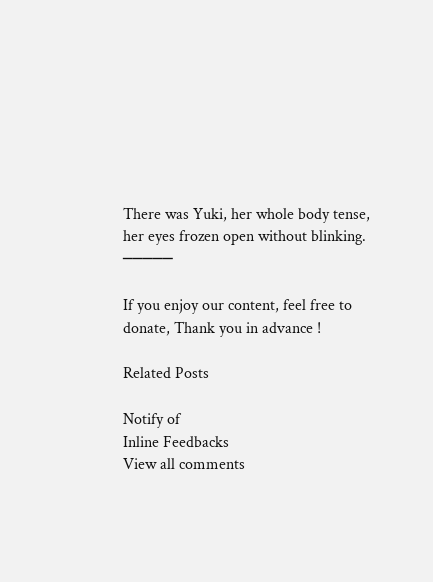There was Yuki, her whole body tense, her eyes frozen open without blinking. ─────

If you enjoy our content, feel free to donate, Thank you in advance !

Related Posts

Notify of
Inline Feedbacks
View all comments